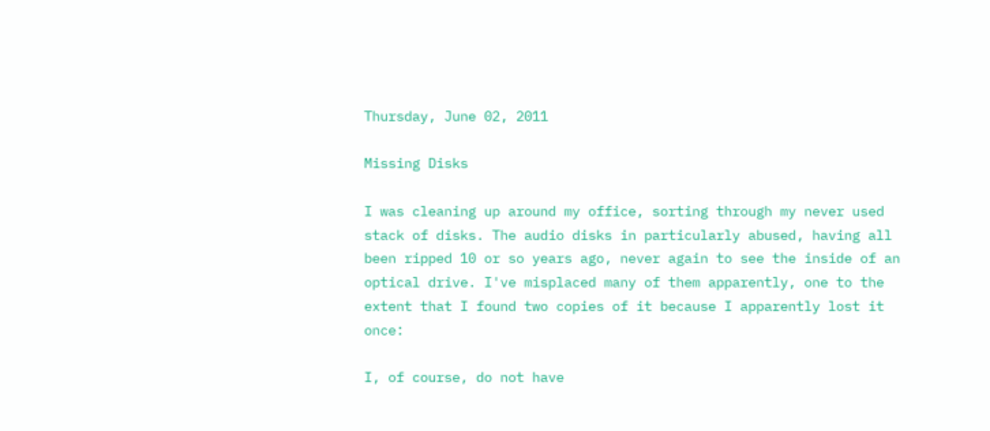Thursday, June 02, 2011

Missing Disks

I was cleaning up around my office, sorting through my never used stack of disks. The audio disks in particularly abused, having all been ripped 10 or so years ago, never again to see the inside of an optical drive. I've misplaced many of them apparently, one to the extent that I found two copies of it because I apparently lost it once:

I, of course, do not have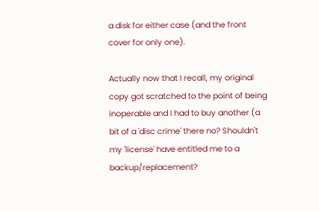a disk for either case (and the front cover for only one).

Actually now that I recall, my original copy got scratched to the point of being inoperable and I had to buy another (a bit of a 'disc crime' there no? Shouldn't my 'license' have entitled me to a backup/replacement?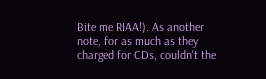Bite me RIAA!). As another note, for as much as they charged for CDs, couldn't the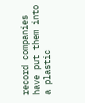record companies have put them into a plastic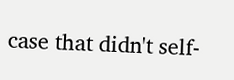case that didn't self-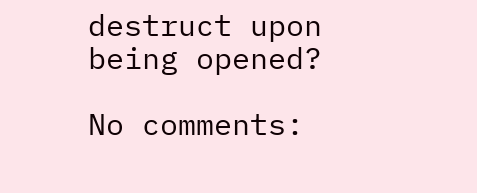destruct upon being opened?

No comments: